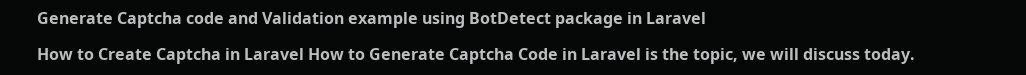Generate Captcha code and Validation example using BotDetect package in Laravel

How to Create Captcha in Laravel How to Generate Captcha Code in Laravel is the topic, we will discuss today.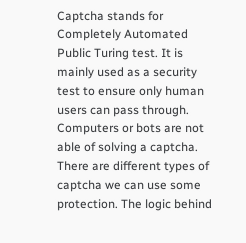Captcha stands for Completely Automated Public Turing test. It is mainly used as a security test to ensure only human users can pass through. Computers or bots are not able of solving a captcha. There are different types of captcha we can use some protection. The logic behind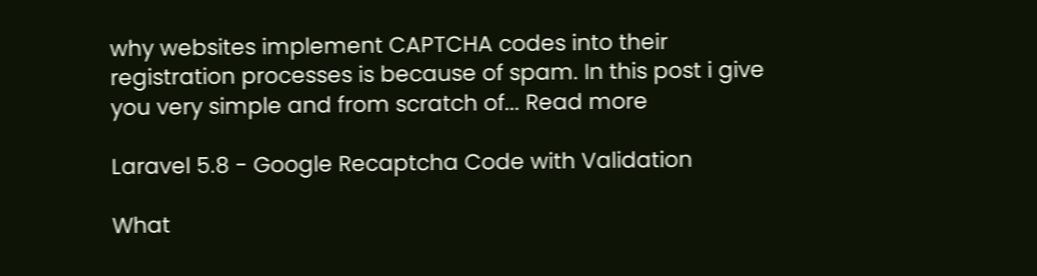why websites implement CAPTCHA codes into their registration processes is because of spam. In this post i give you very simple and from scratch of... Read more

Laravel 5.8 - Google Recaptcha Code with Validation

What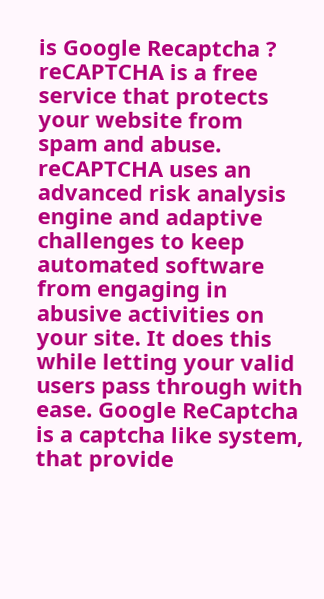is Google Recaptcha ? reCAPTCHA is a free service that protects your website from spam and abuse. reCAPTCHA uses an advanced risk analysis engine and adaptive challenges to keep automated software from engaging in abusive activities on your site. It does this while letting your valid users pass through with ease. Google ReCaptcha is a captcha like system, that provide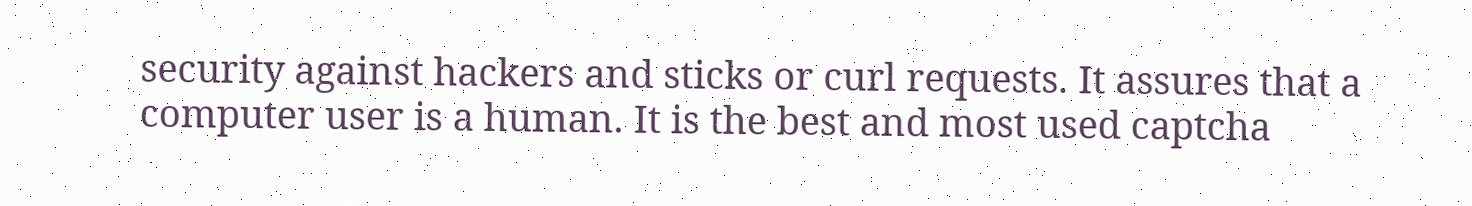security against hackers and sticks or curl requests. It assures that a computer user is a human. It is the best and most used captcha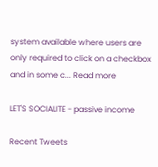system available where users are only required to click on a checkbox and in some c... Read more

LET'S SOCIALITE - passive income

Recent Tweets